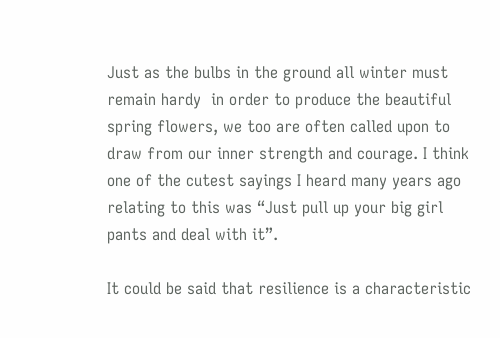Just as the bulbs in the ground all winter must remain hardy  in order to produce the beautiful spring flowers, we too are often called upon to draw from our inner strength and courage. I think one of the cutest sayings I heard many years ago relating to this was “Just pull up your big girl pants and deal with it”.

It could be said that resilience is a characteristic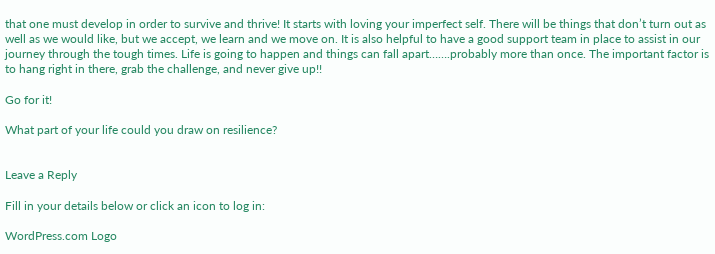that one must develop in order to survive and thrive! It starts with loving your imperfect self. There will be things that don’t turn out as well as we would like, but we accept, we learn and we move on. It is also helpful to have a good support team in place to assist in our journey through the tough times. Life is going to happen and things can fall apart…….probably more than once. The important factor is to hang right in there, grab the challenge, and never give up!!

Go for it!

What part of your life could you draw on resilience?


Leave a Reply

Fill in your details below or click an icon to log in:

WordPress.com Logo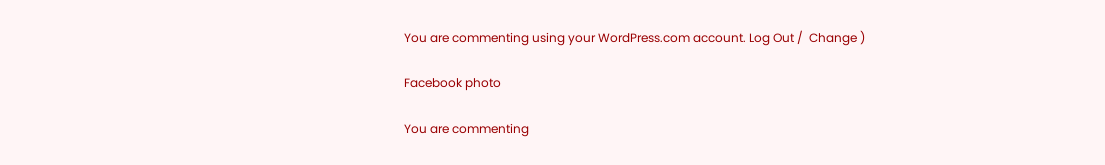You are commenting using your WordPress.com account. Log Out /  Change )

Facebook photo

You are commenting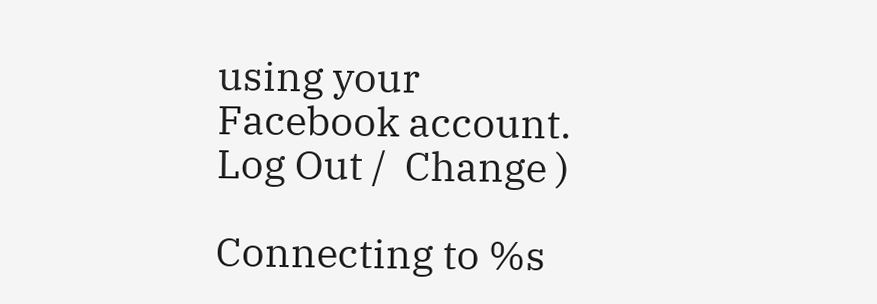using your Facebook account. Log Out /  Change )

Connecting to %s